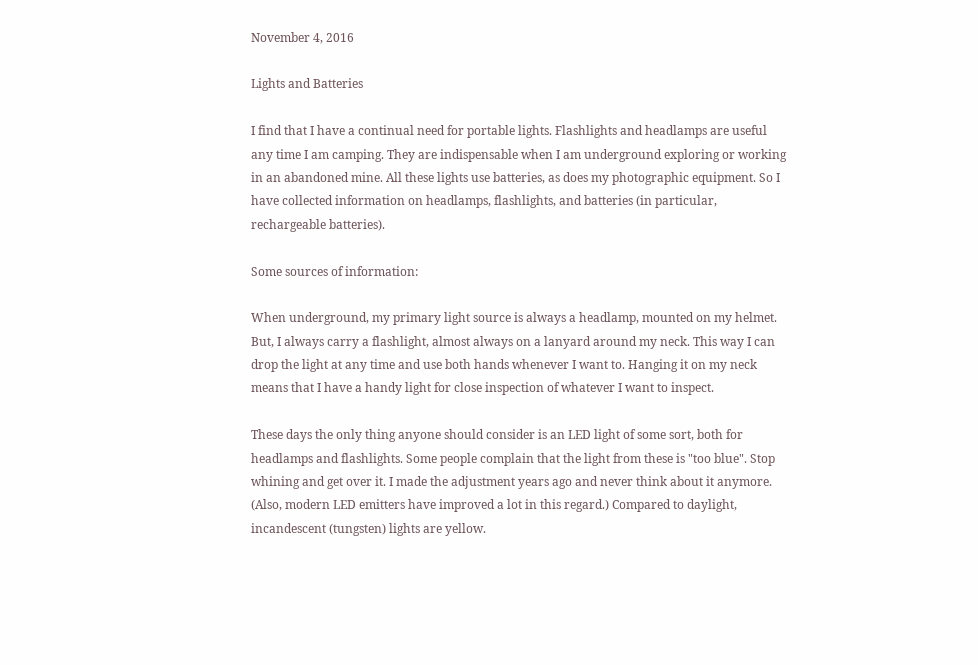November 4, 2016

Lights and Batteries

I find that I have a continual need for portable lights. Flashlights and headlamps are useful any time I am camping. They are indispensable when I am underground exploring or working in an abandoned mine. All these lights use batteries, as does my photographic equipment. So I have collected information on headlamps, flashlights, and batteries (in particular, rechargeable batteries).

Some sources of information:

When underground, my primary light source is always a headlamp, mounted on my helmet. But, I always carry a flashlight, almost always on a lanyard around my neck. This way I can drop the light at any time and use both hands whenever I want to. Hanging it on my neck means that I have a handy light for close inspection of whatever I want to inspect.

These days the only thing anyone should consider is an LED light of some sort, both for headlamps and flashlights. Some people complain that the light from these is "too blue". Stop whining and get over it. I made the adjustment years ago and never think about it anymore. (Also, modern LED emitters have improved a lot in this regard.) Compared to daylight, incandescent (tungsten) lights are yellow.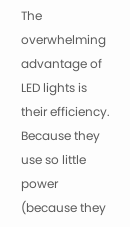The overwhelming advantage of LED lights is their efficiency. Because they use so little power (because they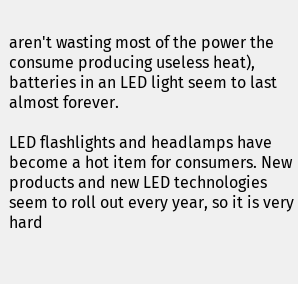aren't wasting most of the power the consume producing useless heat), batteries in an LED light seem to last almost forever.

LED flashlights and headlamps have become a hot item for consumers. New products and new LED technologies seem to roll out every year, so it is very hard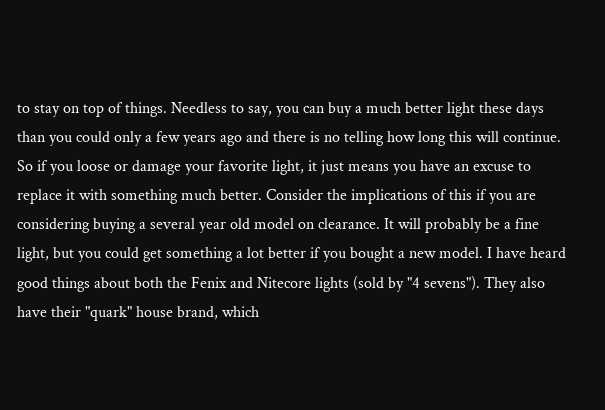to stay on top of things. Needless to say, you can buy a much better light these days than you could only a few years ago and there is no telling how long this will continue. So if you loose or damage your favorite light, it just means you have an excuse to replace it with something much better. Consider the implications of this if you are considering buying a several year old model on clearance. It will probably be a fine light, but you could get something a lot better if you bought a new model. I have heard good things about both the Fenix and Nitecore lights (sold by "4 sevens"). They also have their "quark" house brand, which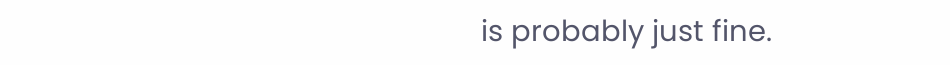is probably just fine.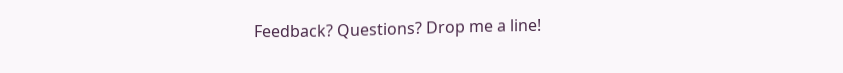Feedback? Questions? Drop me a line!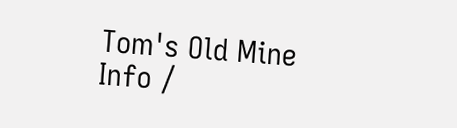Tom's Old Mine Info /